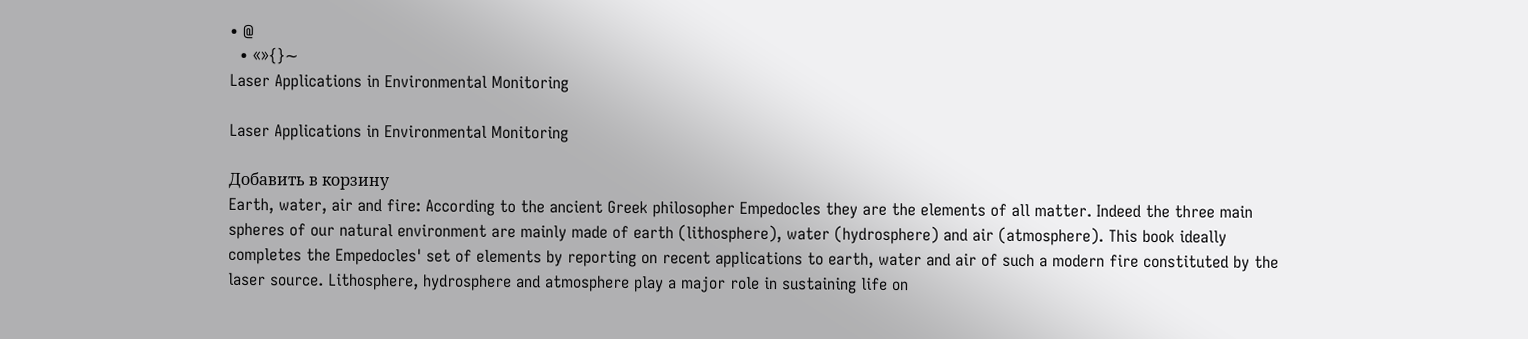• @
  • «»{}∼
Laser Applications in Environmental Monitoring

Laser Applications in Environmental Monitoring

Добавить в корзину
Earth, water, air and fire: According to the ancient Greek philosopher Empedocles they are the elements of all matter. Indeed the three main spheres of our natural environment are mainly made of earth (lithosphere), water (hydrosphere) and air (atmosphere). This book ideally completes the Empedocles' set of elements by reporting on recent applications to earth, water and air of such a modern fire constituted by the laser source. Lithosphere, hydrosphere and atmosphere play a major role in sustaining life on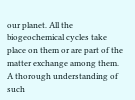our planet. All the biogeochemical cycles take place on them or are part of the matter exchange among them. A thorough understanding of such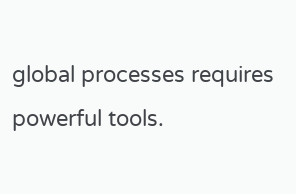global processes requires powerful tools.